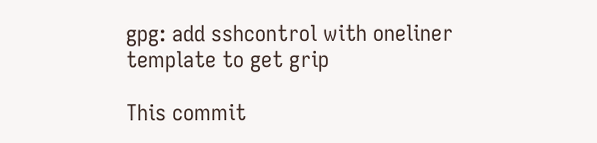gpg: add sshcontrol with oneliner template to get grip

This commit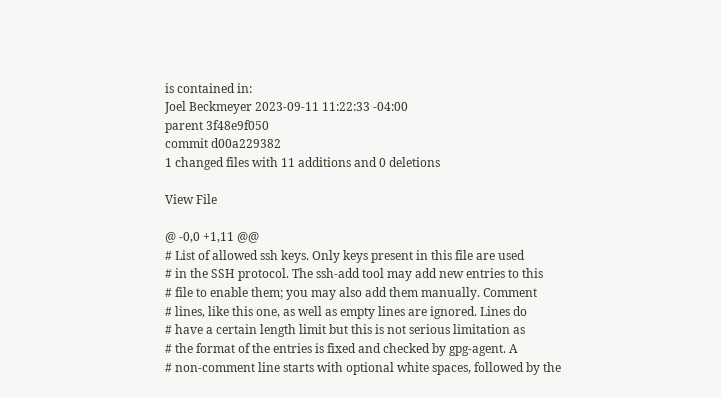is contained in:
Joel Beckmeyer 2023-09-11 11:22:33 -04:00
parent 3f48e9f050
commit d00a229382
1 changed files with 11 additions and 0 deletions

View File

@ -0,0 +1,11 @@
# List of allowed ssh keys. Only keys present in this file are used
# in the SSH protocol. The ssh-add tool may add new entries to this
# file to enable them; you may also add them manually. Comment
# lines, like this one, as well as empty lines are ignored. Lines do
# have a certain length limit but this is not serious limitation as
# the format of the entries is fixed and checked by gpg-agent. A
# non-comment line starts with optional white spaces, followed by the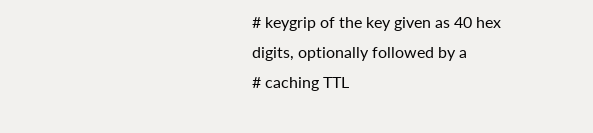# keygrip of the key given as 40 hex digits, optionally followed by a
# caching TTL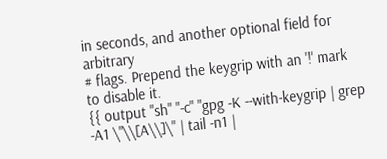in seconds, and another optional field for arbitrary
# flags. Prepend the keygrip with an '!' mark to disable it.
{{ output "sh" "-c" "gpg -K --with-keygrip | grep -A1 \"\\[A\\]\" | tail -n1 |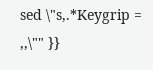sed \"s,.*Keygrip = ,,\"" }}